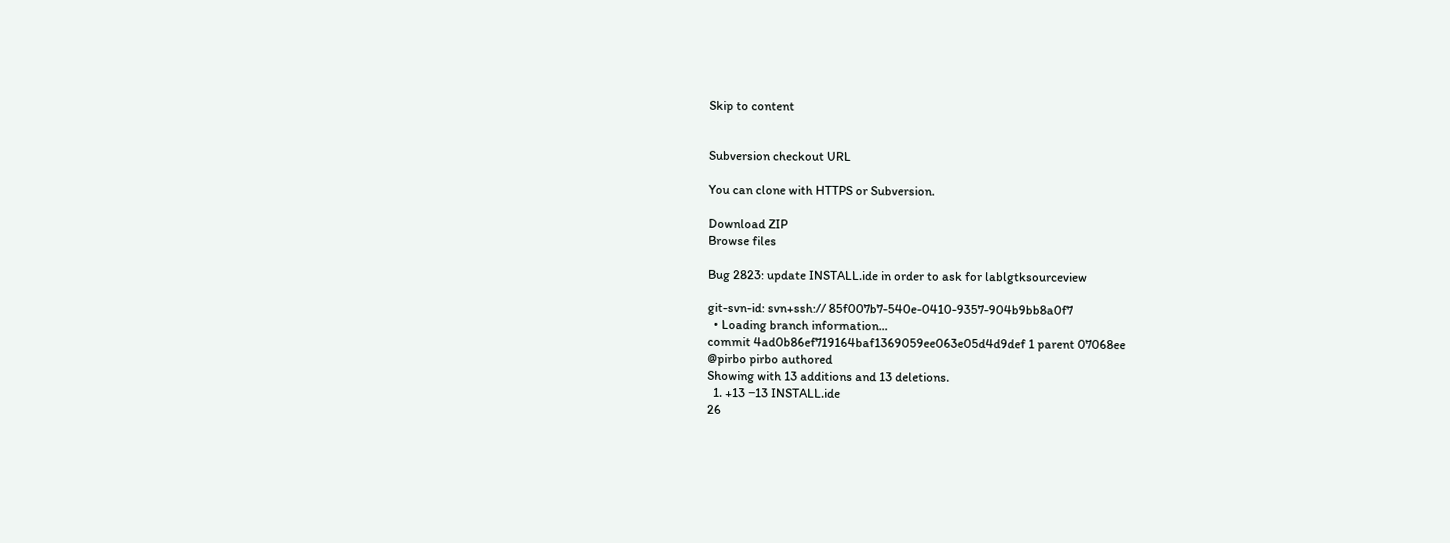Skip to content


Subversion checkout URL

You can clone with HTTPS or Subversion.

Download ZIP
Browse files

Bug 2823: update INSTALL.ide in order to ask for lablgtksourceview

git-svn-id: svn+ssh:// 85f007b7-540e-0410-9357-904b9bb8a0f7
  • Loading branch information...
commit 4ad0b86ef719164baf1369059ee063e05d4d9def 1 parent 07068ee
@pirbo pirbo authored
Showing with 13 additions and 13 deletions.
  1. +13 −13 INSTALL.ide
26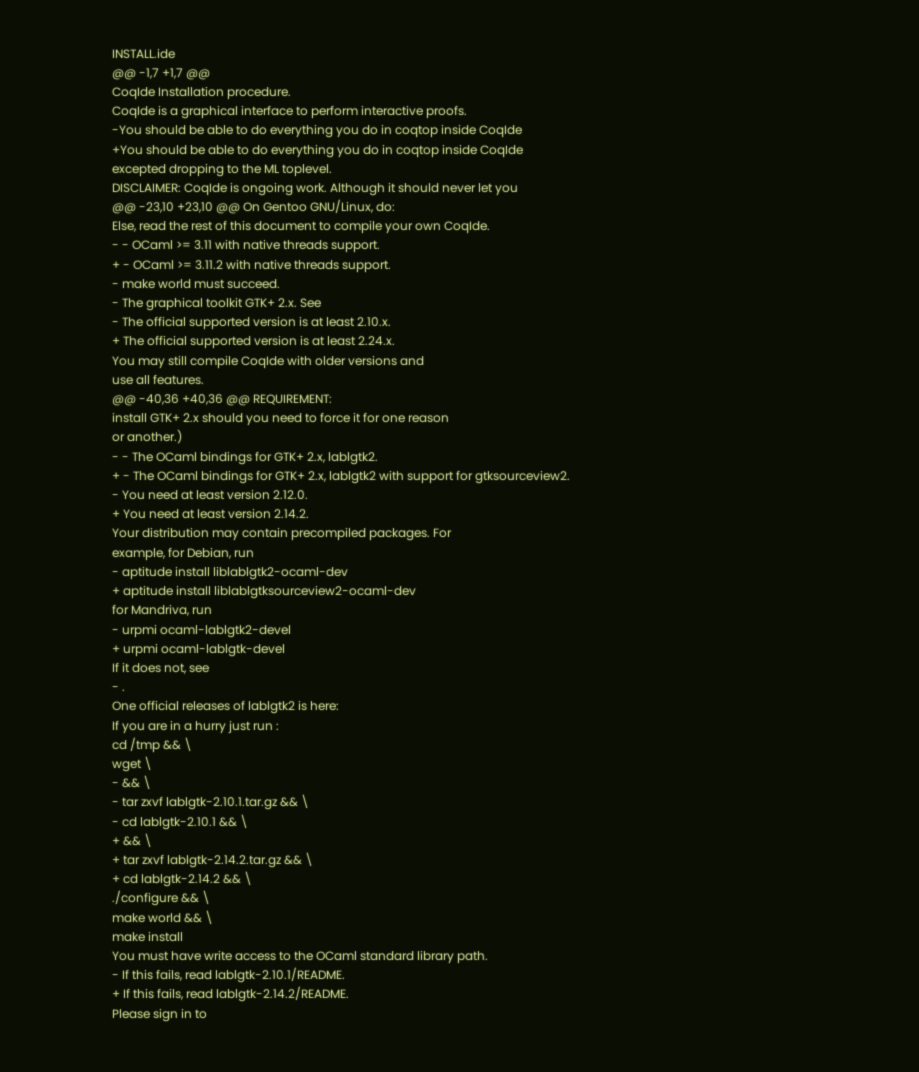INSTALL.ide
@@ -1,7 +1,7 @@
CoqIde Installation procedure.
CoqIde is a graphical interface to perform interactive proofs.
-You should be able to do everything you do in coqtop inside CoqIde
+You should be able to do everything you do in coqtop inside CoqIde
excepted dropping to the ML toplevel.
DISCLAIMER: CoqIde is ongoing work. Although it should never let you
@@ -23,10 +23,10 @@ On Gentoo GNU/Linux, do:
Else, read the rest of this document to compile your own CoqIde.
- - OCaml >= 3.11 with native threads support.
+ - OCaml >= 3.11.2 with native threads support.
- make world must succeed.
- The graphical toolkit GTK+ 2.x. See
- The official supported version is at least 2.10.x.
+ The official supported version is at least 2.24.x.
You may still compile CoqIde with older versions and
use all features.
@@ -40,36 +40,36 @@ REQUIREMENT:
install GTK+ 2.x should you need to force it for one reason
or another.)
- - The OCaml bindings for GTK+ 2.x, lablgtk2.
+ - The OCaml bindings for GTK+ 2.x, lablgtk2 with support for gtksourceview2.
- You need at least version 2.12.0.
+ You need at least version 2.14.2.
Your distribution may contain precompiled packages. For
example, for Debian, run
- aptitude install liblablgtk2-ocaml-dev
+ aptitude install liblablgtksourceview2-ocaml-dev
for Mandriva, run
- urpmi ocaml-lablgtk2-devel
+ urpmi ocaml-lablgtk-devel
If it does not, see
- .
One official releases of lablgtk2 is here:
If you are in a hurry just run :
cd /tmp && \
wget \
- && \
- tar zxvf lablgtk-2.10.1.tar.gz && \
- cd lablgtk-2.10.1 && \
+ && \
+ tar zxvf lablgtk-2.14.2.tar.gz && \
+ cd lablgtk-2.14.2 && \
./configure && \
make world && \
make install
You must have write access to the OCaml standard library path.
- If this fails, read lablgtk-2.10.1/README.
+ If this fails, read lablgtk-2.14.2/README.
Please sign in to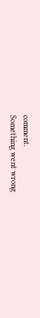comment.
Something went wrong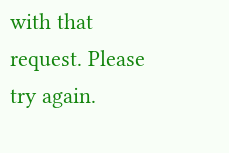with that request. Please try again.